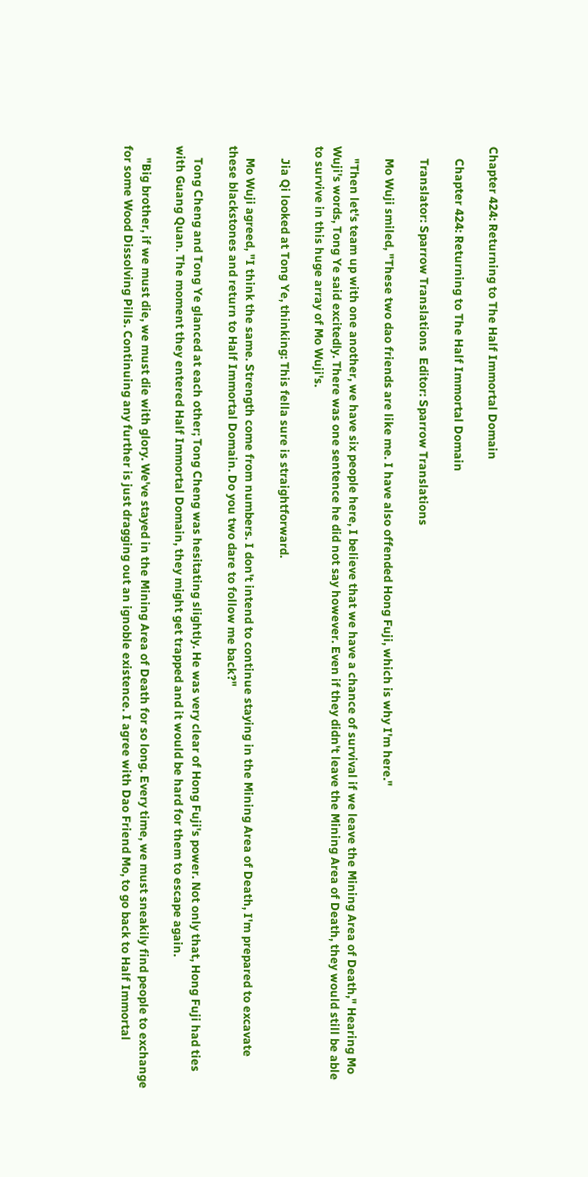Chapter 424: Returning to The Half Immortal Domain

    Chapter 424: Returning to The Half Immortal Domain

    Translator: Sparrow Translations  Editor: Sparrow Translations

    Mo Wuji smiled, "These two dao friends are like me. I have also offended Hong Fuji, which is why I'm here."

    "Then let's team up with one another, we have six people here, I believe that we have a chance of survival if we leave the Mining Area of Death," Hearing Mo Wuji's words, Tong Ye said excitedly. There was one sentence he did not say however. Even if they didn't leave the Mining Area of Death, they would still be able to survive in this huge array of Mo Wuji's.

    Jia Qi looked at Tong Ye, thinking: This fella sure is straightforward.

    Mo Wuji agreed, "I think the same. Strength come from numbers. I don't intend to continue staying in the Mining Area of Death, I'm prepared to excavate these blackstones and return to Half Immortal Domain. Do you two dare to follow me back?"

    Tong Cheng and Tong Ye glanced at each other; Tong Cheng was hesitating slightly. He was very clear of Hong Fuji's power. Not only that, Hong Fuji had ties with Guang Quan. The moment they entered Half Immortal Domain, they might get trapped and it would be hard for them to escape again.

    "Big brother, if we must die, we must die with glory. We've stayed in the Mining Area of Death for so long. Every time, we must sneakily find people to exchange for some Wood Dissolving Pills. Continuing any further is just dragging out an ignoble existence. I agree with Dao Friend Mo, to go back to Half Immortal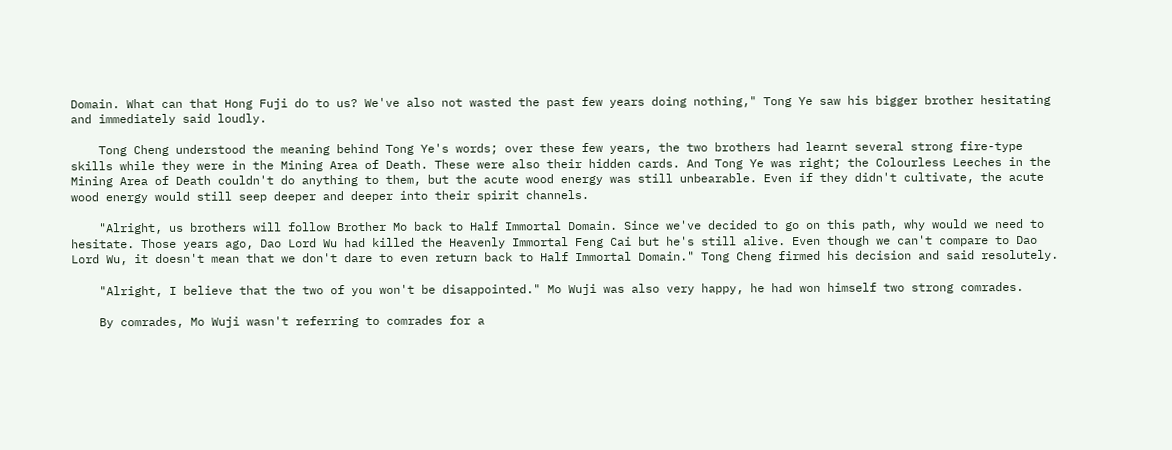Domain. What can that Hong Fuji do to us? We've also not wasted the past few years doing nothing," Tong Ye saw his bigger brother hesitating and immediately said loudly.

    Tong Cheng understood the meaning behind Tong Ye's words; over these few years, the two brothers had learnt several strong fire-type skills while they were in the Mining Area of Death. These were also their hidden cards. And Tong Ye was right; the Colourless Leeches in the Mining Area of Death couldn't do anything to them, but the acute wood energy was still unbearable. Even if they didn't cultivate, the acute wood energy would still seep deeper and deeper into their spirit channels.

    "Alright, us brothers will follow Brother Mo back to Half Immortal Domain. Since we've decided to go on this path, why would we need to hesitate. Those years ago, Dao Lord Wu had killed the Heavenly Immortal Feng Cai but he's still alive. Even though we can't compare to Dao Lord Wu, it doesn't mean that we don't dare to even return back to Half Immortal Domain." Tong Cheng firmed his decision and said resolutely.

    "Alright, I believe that the two of you won't be disappointed." Mo Wuji was also very happy, he had won himself two strong comrades.

    By comrades, Mo Wuji wasn't referring to comrades for a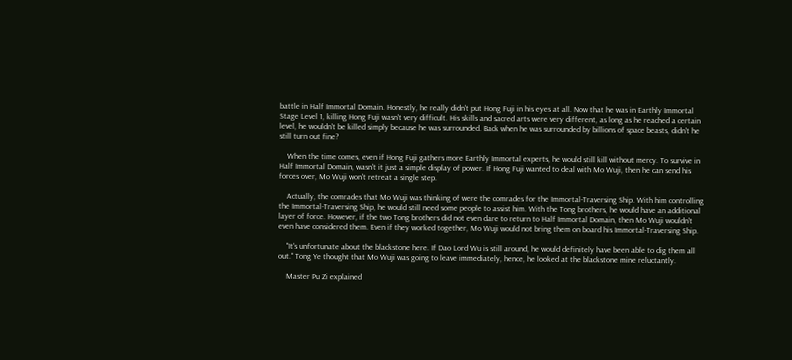battle in Half Immortal Domain. Honestly, he really didn't put Hong Fuji in his eyes at all. Now that he was in Earthly Immortal Stage Level 1, killing Hong Fuji wasn't very difficult. His skills and sacred arts were very different, as long as he reached a certain level, he wouldn't be killed simply because he was surrounded. Back when he was surrounded by billions of space beasts, didn't he still turn out fine?

    When the time comes, even if Hong Fuji gathers more Earthly Immortal experts, he would still kill without mercy. To survive in Half Immortal Domain, wasn't it just a simple display of power. If Hong Fuji wanted to deal with Mo Wuji, then he can send his forces over, Mo Wuji won't retreat a single step.

    Actually, the comrades that Mo Wuji was thinking of were the comrades for the Immortal-Traversing Ship. With him controlling the Immortal-Traversing Ship, he would still need some people to assist him. With the Tong brothers, he would have an additional layer of force. However, if the two Tong brothers did not even dare to return to Half Immortal Domain, then Mo Wuji wouldn't even have considered them. Even if they worked together, Mo Wuji would not bring them on board his Immortal-Traversing Ship.

    "It's unfortunate about the blackstone here. If Dao Lord Wu is still around, he would definitely have been able to dig them all out." Tong Ye thought that Mo Wuji was going to leave immediately, hence, he looked at the blackstone mine reluctantly.

    Master Pu Zi explained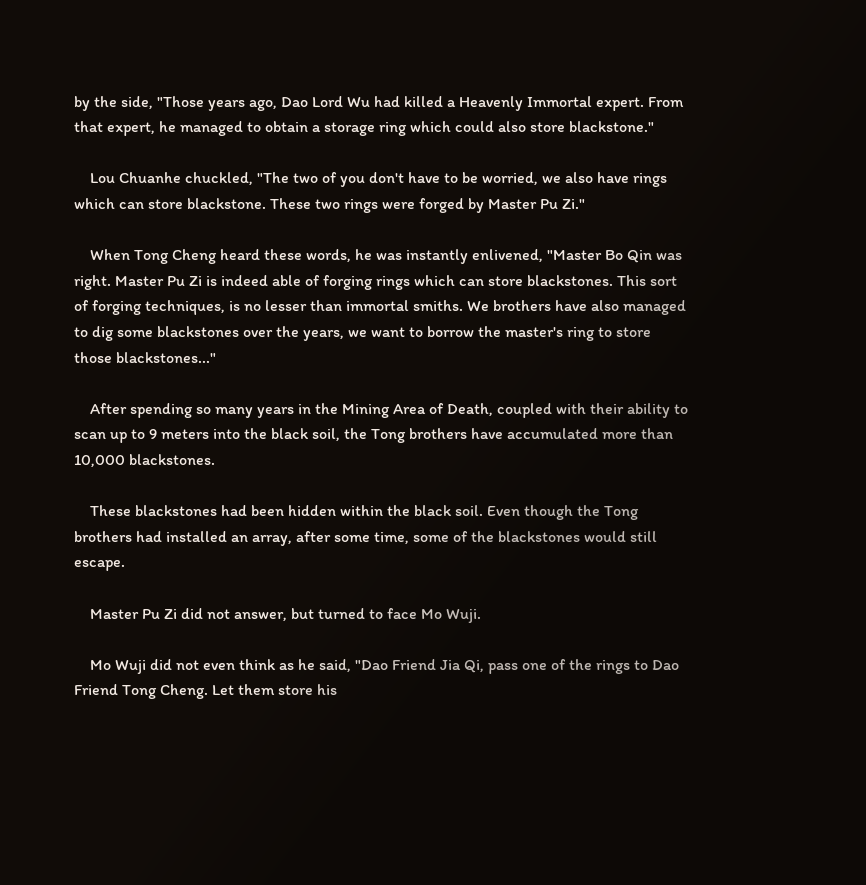by the side, "Those years ago, Dao Lord Wu had killed a Heavenly Immortal expert. From that expert, he managed to obtain a storage ring which could also store blackstone."

    Lou Chuanhe chuckled, "The two of you don't have to be worried, we also have rings which can store blackstone. These two rings were forged by Master Pu Zi."

    When Tong Cheng heard these words, he was instantly enlivened, "Master Bo Qin was right. Master Pu Zi is indeed able of forging rings which can store blackstones. This sort of forging techniques, is no lesser than immortal smiths. We brothers have also managed to dig some blackstones over the years, we want to borrow the master's ring to store those blackstones..."

    After spending so many years in the Mining Area of Death, coupled with their ability to scan up to 9 meters into the black soil, the Tong brothers have accumulated more than 10,000 blackstones.

    These blackstones had been hidden within the black soil. Even though the Tong brothers had installed an array, after some time, some of the blackstones would still escape.

    Master Pu Zi did not answer, but turned to face Mo Wuji.

    Mo Wuji did not even think as he said, "Dao Friend Jia Qi, pass one of the rings to Dao Friend Tong Cheng. Let them store his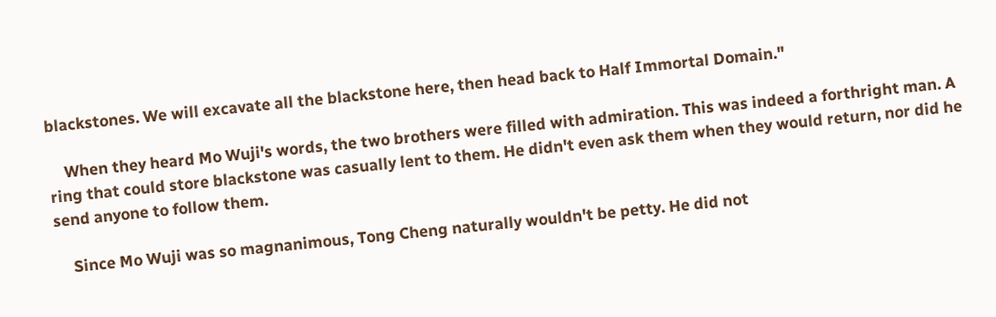blackstones. We will excavate all the blackstone here, then head back to Half Immortal Domain."

    When they heard Mo Wuji's words, the two brothers were filled with admiration. This was indeed a forthright man. A ring that could store blackstone was casually lent to them. He didn't even ask them when they would return, nor did he send anyone to follow them.

    Since Mo Wuji was so magnanimous, Tong Cheng naturally wouldn't be petty. He did not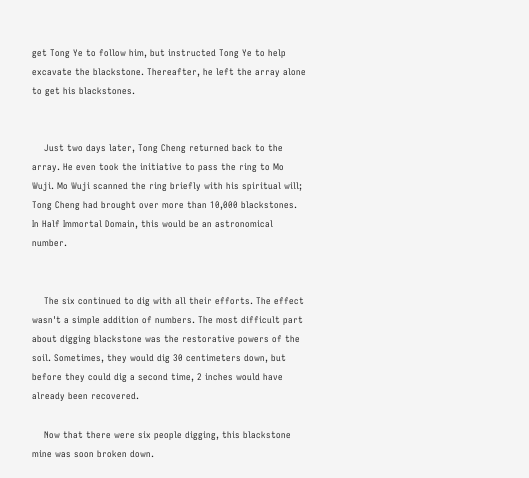get Tong Ye to follow him, but instructed Tong Ye to help excavate the blackstone. Thereafter, he left the array alone to get his blackstones.


    Just two days later, Tong Cheng returned back to the array. He even took the initiative to pass the ring to Mo Wuji. Mo Wuji scanned the ring briefly with his spiritual will; Tong Cheng had brought over more than 10,000 blackstones. In Half Immortal Domain, this would be an astronomical number.


    The six continued to dig with all their efforts. The effect wasn't a simple addition of numbers. The most difficult part about digging blackstone was the restorative powers of the soil. Sometimes, they would dig 30 centimeters down, but before they could dig a second time, 2 inches would have already been recovered.

    Now that there were six people digging, this blackstone mine was soon broken down.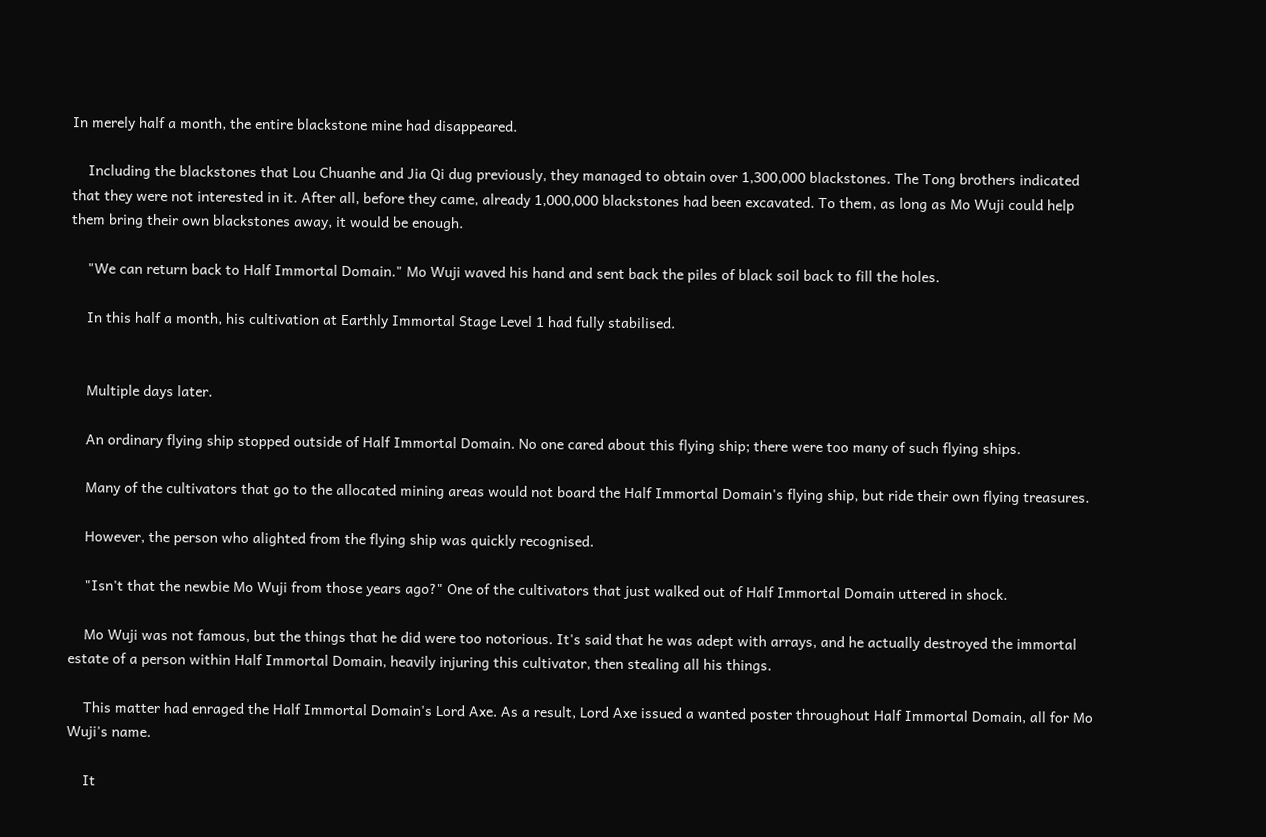In merely half a month, the entire blackstone mine had disappeared.

    Including the blackstones that Lou Chuanhe and Jia Qi dug previously, they managed to obtain over 1,300,000 blackstones. The Tong brothers indicated that they were not interested in it. After all, before they came, already 1,000,000 blackstones had been excavated. To them, as long as Mo Wuji could help them bring their own blackstones away, it would be enough.

    "We can return back to Half Immortal Domain." Mo Wuji waved his hand and sent back the piles of black soil back to fill the holes.

    In this half a month, his cultivation at Earthly Immortal Stage Level 1 had fully stabilised.


    Multiple days later.

    An ordinary flying ship stopped outside of Half Immortal Domain. No one cared about this flying ship; there were too many of such flying ships.

    Many of the cultivators that go to the allocated mining areas would not board the Half Immortal Domain's flying ship, but ride their own flying treasures.

    However, the person who alighted from the flying ship was quickly recognised.

    "Isn't that the newbie Mo Wuji from those years ago?" One of the cultivators that just walked out of Half Immortal Domain uttered in shock.

    Mo Wuji was not famous, but the things that he did were too notorious. It's said that he was adept with arrays, and he actually destroyed the immortal estate of a person within Half Immortal Domain, heavily injuring this cultivator, then stealing all his things.

    This matter had enraged the Half Immortal Domain's Lord Axe. As a result, Lord Axe issued a wanted poster throughout Half Immortal Domain, all for Mo Wuji's name.

    It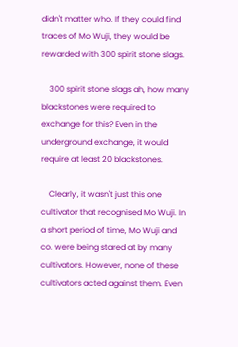didn't matter who. If they could find traces of Mo Wuji, they would be rewarded with 300 spirit stone slags.

    300 spirit stone slags ah, how many blackstones were required to exchange for this? Even in the underground exchange, it would require at least 20 blackstones.

    Clearly, it wasn't just this one cultivator that recognised Mo Wuji. In a short period of time, Mo Wuji and co. were being stared at by many cultivators. However, none of these cultivators acted against them. Even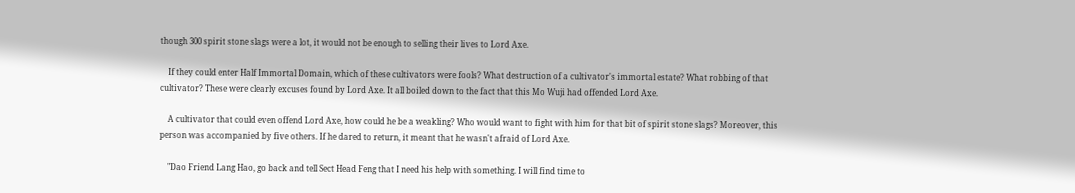though 300 spirit stone slags were a lot, it would not be enough to selling their lives to Lord Axe.

    If they could enter Half Immortal Domain, which of these cultivators were fools? What destruction of a cultivator's immortal estate? What robbing of that cultivator? These were clearly excuses found by Lord Axe. It all boiled down to the fact that this Mo Wuji had offended Lord Axe.

    A cultivator that could even offend Lord Axe, how could he be a weakling? Who would want to fight with him for that bit of spirit stone slags? Moreover, this person was accompanied by five others. If he dared to return, it meant that he wasn't afraid of Lord Axe.

    "Dao Friend Lang Hao, go back and tell Sect Head Feng that I need his help with something. I will find time to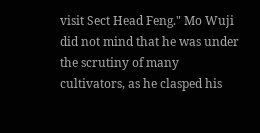visit Sect Head Feng." Mo Wuji did not mind that he was under the scrutiny of many cultivators, as he clasped his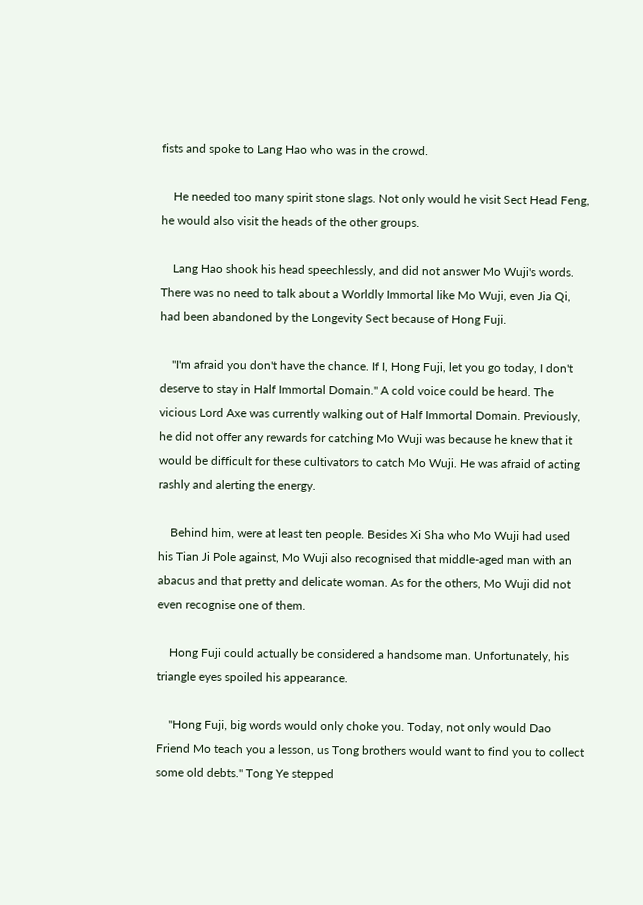fists and spoke to Lang Hao who was in the crowd.

    He needed too many spirit stone slags. Not only would he visit Sect Head Feng, he would also visit the heads of the other groups.

    Lang Hao shook his head speechlessly, and did not answer Mo Wuji's words. There was no need to talk about a Worldly Immortal like Mo Wuji, even Jia Qi, had been abandoned by the Longevity Sect because of Hong Fuji.

    "I'm afraid you don't have the chance. If I, Hong Fuji, let you go today, I don't deserve to stay in Half Immortal Domain." A cold voice could be heard. The vicious Lord Axe was currently walking out of Half Immortal Domain. Previously, he did not offer any rewards for catching Mo Wuji was because he knew that it would be difficult for these cultivators to catch Mo Wuji. He was afraid of acting rashly and alerting the energy.

    Behind him, were at least ten people. Besides Xi Sha who Mo Wuji had used his Tian Ji Pole against, Mo Wuji also recognised that middle-aged man with an abacus and that pretty and delicate woman. As for the others, Mo Wuji did not even recognise one of them.

    Hong Fuji could actually be considered a handsome man. Unfortunately, his triangle eyes spoiled his appearance.

    "Hong Fuji, big words would only choke you. Today, not only would Dao Friend Mo teach you a lesson, us Tong brothers would want to find you to collect some old debts." Tong Ye stepped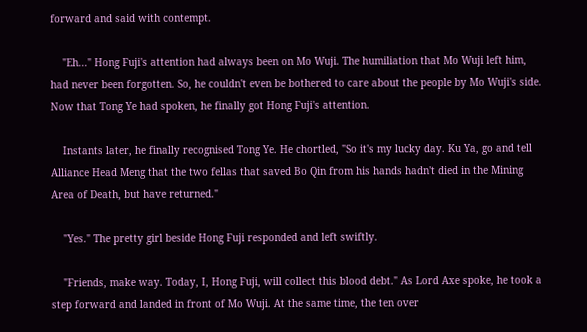forward and said with contempt.

    "Eh..." Hong Fuji's attention had always been on Mo Wuji. The humiliation that Mo Wuji left him, had never been forgotten. So, he couldn't even be bothered to care about the people by Mo Wuji's side. Now that Tong Ye had spoken, he finally got Hong Fuji's attention.

    Instants later, he finally recognised Tong Ye. He chortled, "So it's my lucky day. Ku Ya, go and tell Alliance Head Meng that the two fellas that saved Bo Qin from his hands hadn't died in the Mining Area of Death, but have returned."

    "Yes." The pretty girl beside Hong Fuji responded and left swiftly.

    "Friends, make way. Today, I, Hong Fuji, will collect this blood debt." As Lord Axe spoke, he took a step forward and landed in front of Mo Wuji. At the same time, the ten over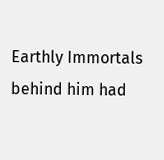Earthly Immortals behind him had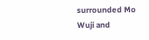surrounded Mo Wuji and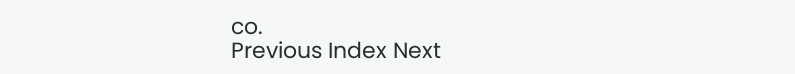co.
Previous Index Next